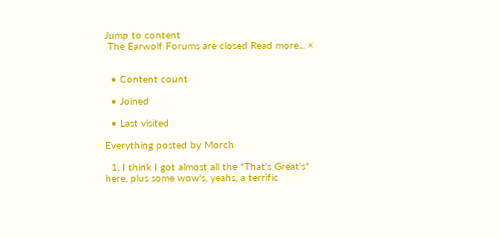Jump to content
 The Earwolf Forums are closed Read more... ×


  • Content count

  • Joined

  • Last visited

Everything posted by Morch

  1. I think I got almost all the "That's Great's" here, plus some wow's, yeahs, a terrific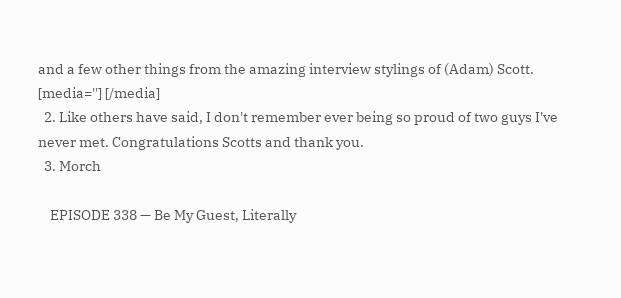and a few other things from the amazing interview stylings of (Adam) Scott. [media=''] [/media]
  2. Like others have said, I don't remember ever being so proud of two guys I've never met. Congratulations Scotts and thank you.
  3. Morch

    EPISODE 338 — Be My Guest, Literally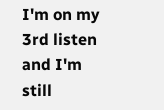I'm on my 3rd listen and I'm still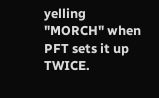yelling "MORCH" when PFT sets it up TWICE.